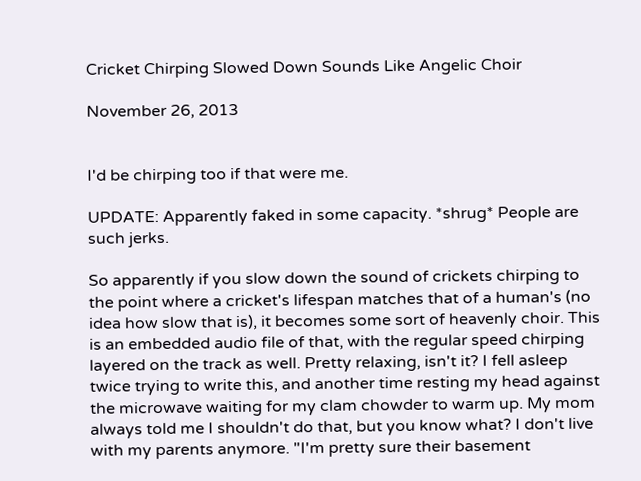Cricket Chirping Slowed Down Sounds Like Angelic Choir

November 26, 2013


I'd be chirping too if that were me.

UPDATE: Apparently faked in some capacity. *shrug* People are such jerks.

So apparently if you slow down the sound of crickets chirping to the point where a cricket's lifespan matches that of a human's (no idea how slow that is), it becomes some sort of heavenly choir. This is an embedded audio file of that, with the regular speed chirping layered on the track as well. Pretty relaxing, isn't it? I fell asleep twice trying to write this, and another time resting my head against the microwave waiting for my clam chowder to warm up. My mom always told me I shouldn't do that, but you know what? I don't live with my parents anymore. "I'm pretty sure their basement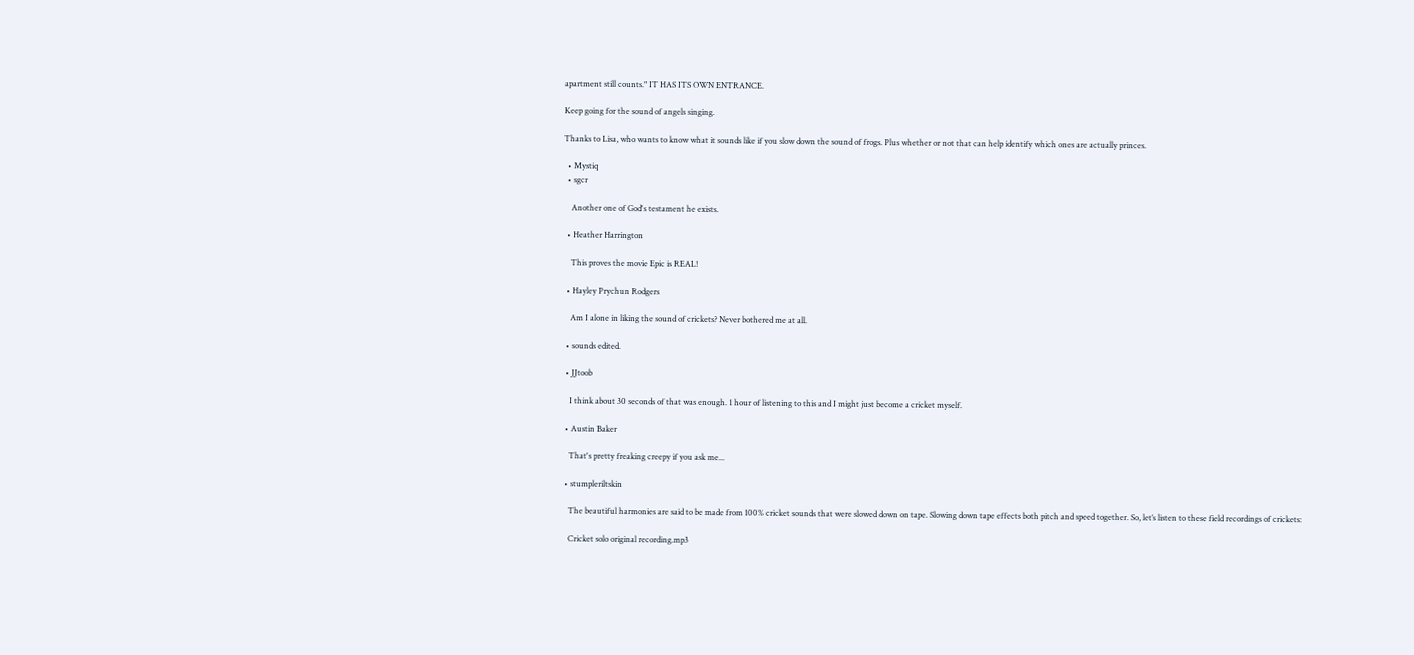apartment still counts." IT HAS ITS OWN ENTRANCE.

Keep going for the sound of angels singing.

Thanks to Lisa, who wants to know what it sounds like if you slow down the sound of frogs. Plus whether or not that can help identify which ones are actually princes.

  • Mystiq
  • sgcr

    Another one of God's testament he exists.

  • Heather Harrington

    This proves the movie Epic is REAL!

  • Hayley Prychun Rodgers

    Am I alone in liking the sound of crickets? Never bothered me at all.

  • sounds edited.

  • JJtoob

    I think about 30 seconds of that was enough. 1 hour of listening to this and I might just become a cricket myself.

  • Austin Baker

    That's pretty freaking creepy if you ask me...

  • stumpleriltskin

    The beautiful harmonies are said to be made from 100% cricket sounds that were slowed down on tape. Slowing down tape effects both pitch and speed together. So, let’s listen to these field recordings of crickets:

    Cricket solo original recording.mp3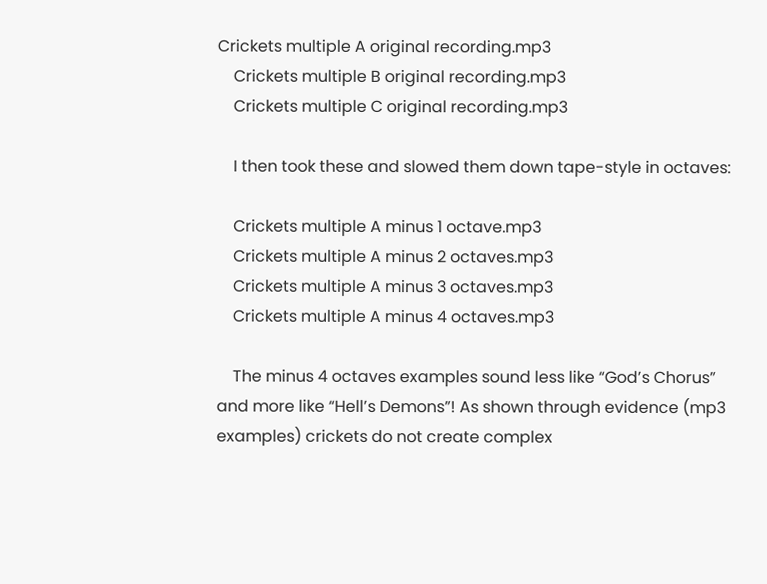Crickets multiple A original recording.mp3
    Crickets multiple B original recording.mp3
    Crickets multiple C original recording.mp3

    I then took these and slowed them down tape-style in octaves:

    Crickets multiple A minus 1 octave.mp3
    Crickets multiple A minus 2 octaves.mp3
    Crickets multiple A minus 3 octaves.mp3
    Crickets multiple A minus 4 octaves.mp3

    The minus 4 octaves examples sound less like “God’s Chorus” and more like “Hell’s Demons”! As shown through evidence (mp3 examples) crickets do not create complex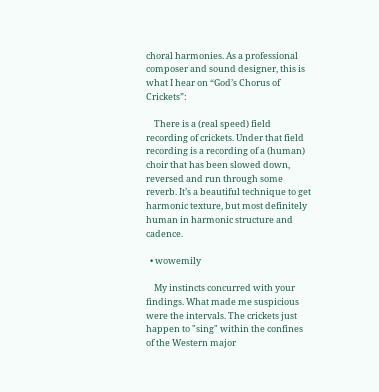choral harmonies. As a professional composer and sound designer, this is what I hear on “God’s Chorus of Crickets”:

    There is a (real speed) field recording of crickets. Under that field recording is a recording of a (human) choir that has been slowed down, reversed and run through some reverb. It’s a beautiful technique to get harmonic texture, but most definitely human in harmonic structure and cadence.

  • wowemily

    My instincts concurred with your findings. What made me suspicious were the intervals. The crickets just happen to "sing" within the confines of the Western major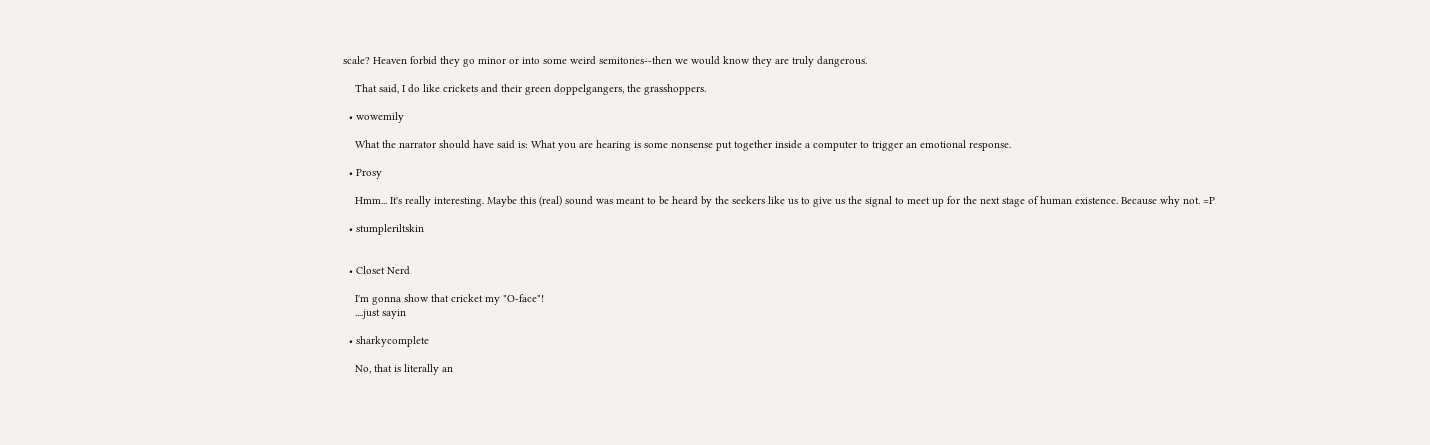scale? Heaven forbid they go minor or into some weird semitones--then we would know they are truly dangerous.

    That said, I do like crickets and their green doppelgangers, the grasshoppers.

  • wowemily

    What the narrator should have said is: What you are hearing is some nonsense put together inside a computer to trigger an emotional response.

  • Prosy

    Hmm... It's really interesting. Maybe this (real) sound was meant to be heard by the seekers like us to give us the signal to meet up for the next stage of human existence. Because why not. =P

  • stumpleriltskin


  • Closet Nerd

    I'm gonna show that cricket my "O-face"!
    ....just sayin

  • sharkycomplete

    No, that is literally an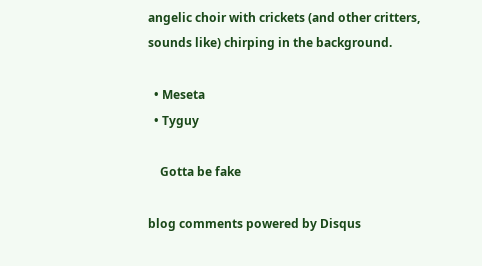angelic choir with crickets (and other critters, sounds like) chirping in the background.

  • Meseta
  • Tyguy

    Gotta be fake

blog comments powered by Disqus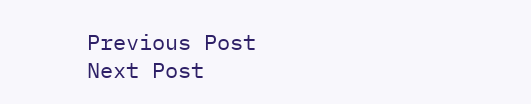Previous Post
Next Post